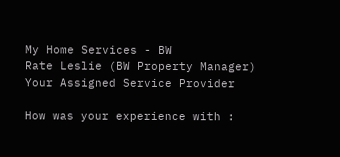My Home Services - BW
Rate Leslie (BW Property Manager)
Your Assigned Service Provider

How was your experience with :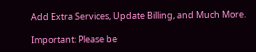Add Extra Services, Update Billing, and Much More.

Important: Please be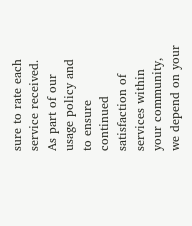sure to rate each service received.
As part of our usage policy and to ensure continued satisfaction of services within your community, we depend on your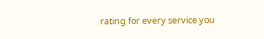rating for every service you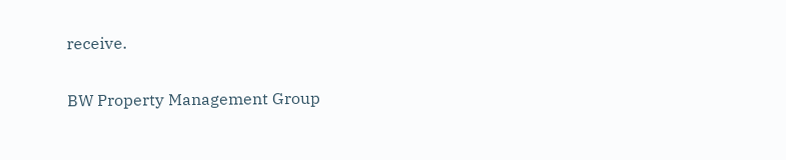receive.

BW Property Management Group